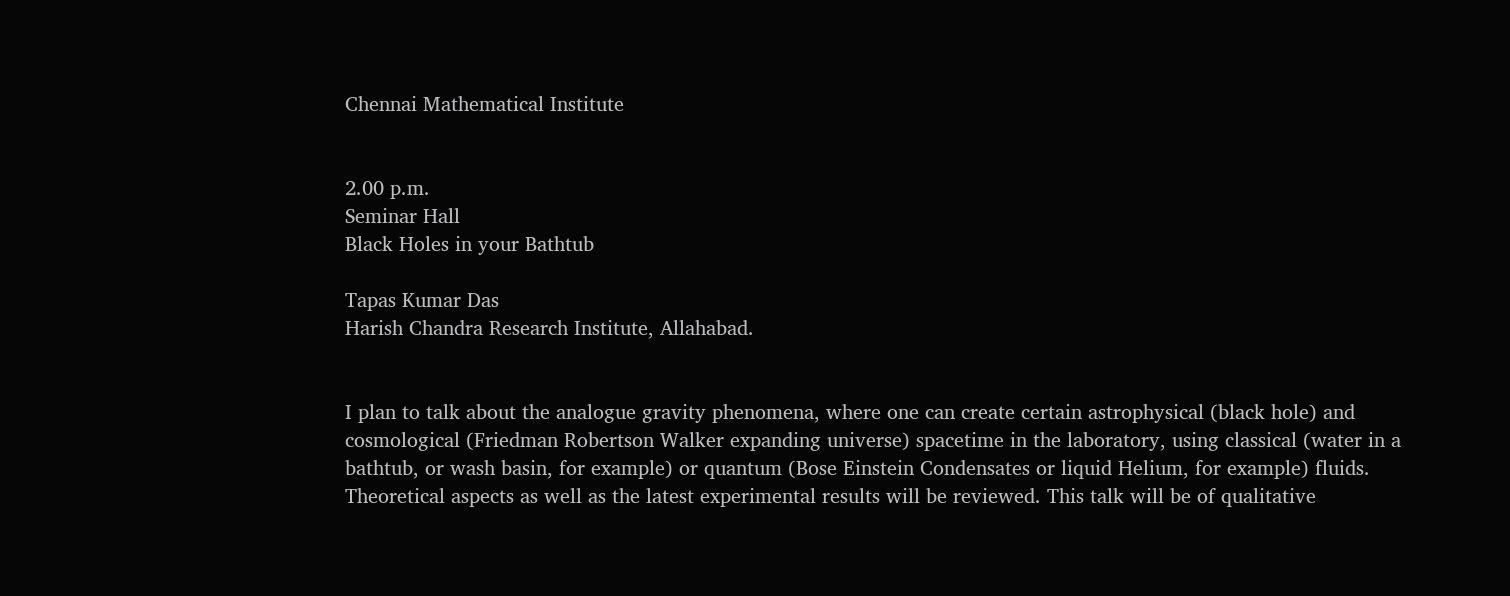Chennai Mathematical Institute


2.00 p.m.
Seminar Hall
Black Holes in your Bathtub

Tapas Kumar Das
Harish Chandra Research Institute, Allahabad.


I plan to talk about the analogue gravity phenomena, where one can create certain astrophysical (black hole) and cosmological (Friedman Robertson Walker expanding universe) spacetime in the laboratory, using classical (water in a bathtub, or wash basin, for example) or quantum (Bose Einstein Condensates or liquid Helium, for example) fluids. Theoretical aspects as well as the latest experimental results will be reviewed. This talk will be of qualitative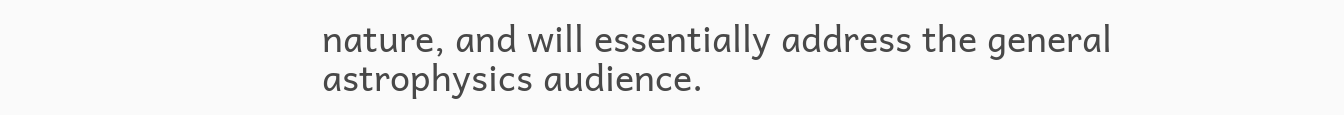nature, and will essentially address the general astrophysics audience.